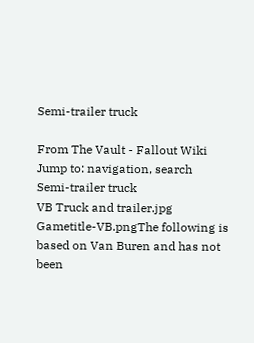Semi-trailer truck

From The Vault - Fallout Wiki
Jump to: navigation, search
Semi-trailer truck
VB Truck and trailer.jpg
Gametitle-VB.pngThe following is based on Van Buren and has not been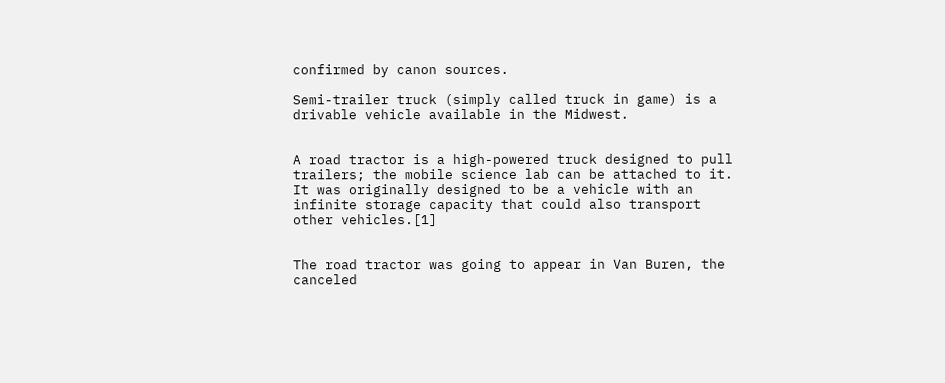confirmed by canon sources.

Semi-trailer truck (simply called truck in game) is a drivable vehicle available in the Midwest.


A road tractor is a high-powered truck designed to pull trailers; the mobile science lab can be attached to it. It was originally designed to be a vehicle with an infinite storage capacity that could also transport other vehicles.[1]


The road tractor was going to appear in Van Buren, the canceled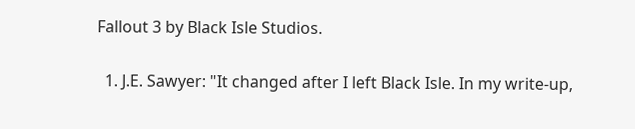Fallout 3 by Black Isle Studios.


  1. J.E. Sawyer: "It changed after I left Black Isle. In my write-up,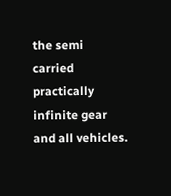the semi carried practically infinite gear and all vehicles.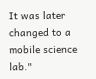It was later changed to a mobile science lab."